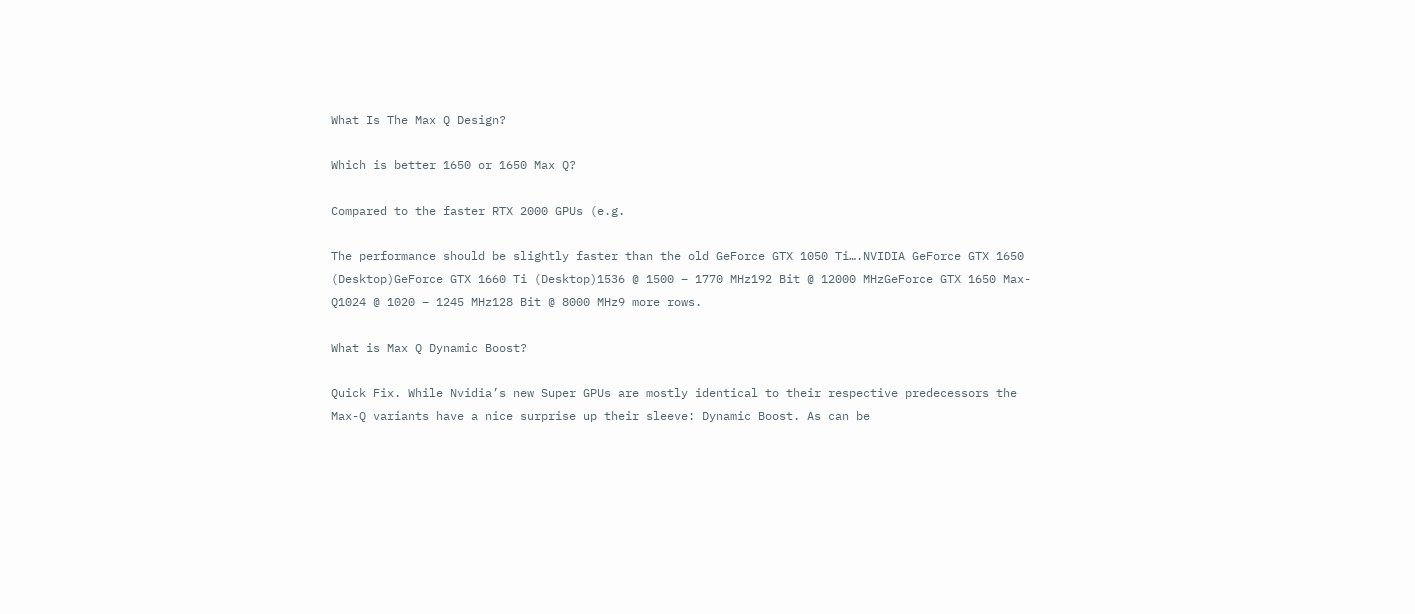What Is The Max Q Design?

Which is better 1650 or 1650 Max Q?

Compared to the faster RTX 2000 GPUs (e.g.

The performance should be slightly faster than the old GeForce GTX 1050 Ti….NVIDIA GeForce GTX 1650 (Desktop)GeForce GTX 1660 Ti (Desktop)1536 @ 1500 – 1770 MHz192 Bit @ 12000 MHzGeForce GTX 1650 Max-Q1024 @ 1020 – 1245 MHz128 Bit @ 8000 MHz9 more rows.

What is Max Q Dynamic Boost?

Quick Fix. While Nvidia’s new Super GPUs are mostly identical to their respective predecessors the Max-Q variants have a nice surprise up their sleeve: Dynamic Boost. As can be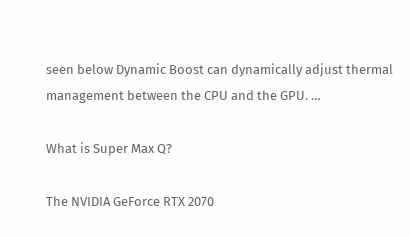seen below Dynamic Boost can dynamically adjust thermal management between the CPU and the GPU. …

What is Super Max Q?

The NVIDIA GeForce RTX 2070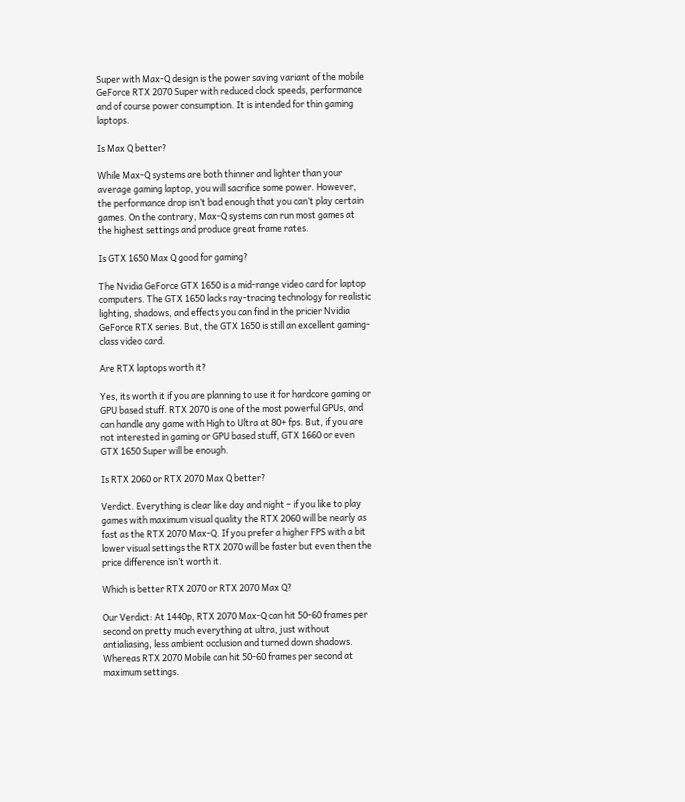Super with Max-Q design is the power saving variant of the mobile GeForce RTX 2070 Super with reduced clock speeds, performance and of course power consumption. It is intended for thin gaming laptops.

Is Max Q better?

While Max-Q systems are both thinner and lighter than your average gaming laptop, you will sacrifice some power. However, the performance drop isn’t bad enough that you can’t play certain games. On the contrary, Max-Q systems can run most games at the highest settings and produce great frame rates.

Is GTX 1650 Max Q good for gaming?

The Nvidia GeForce GTX 1650 is a mid-range video card for laptop computers. The GTX 1650 lacks ray-tracing technology for realistic lighting, shadows, and effects you can find in the pricier Nvidia GeForce RTX series. But, the GTX 1650 is still an excellent gaming-class video card.

Are RTX laptops worth it?

Yes, its worth it if you are planning to use it for hardcore gaming or GPU based stuff. RTX 2070 is one of the most powerful GPUs, and can handle any game with High to Ultra at 80+ fps. But, if you are not interested in gaming or GPU based stuff, GTX 1660 or even GTX 1650 Super will be enough.

Is RTX 2060 or RTX 2070 Max Q better?

Verdict. Everything is clear like day and night – if you like to play games with maximum visual quality the RTX 2060 will be nearly as fast as the RTX 2070 Max-Q. If you prefer a higher FPS with a bit lower visual settings the RTX 2070 will be faster but even then the price difference isn’t worth it.

Which is better RTX 2070 or RTX 2070 Max Q?

Our Verdict: At 1440p, RTX 2070 Max-Q can hit 50-60 frames per second on pretty much everything at ultra, just without antialiasing, less ambient occlusion and turned down shadows. Whereas RTX 2070 Mobile can hit 50-60 frames per second at maximum settings.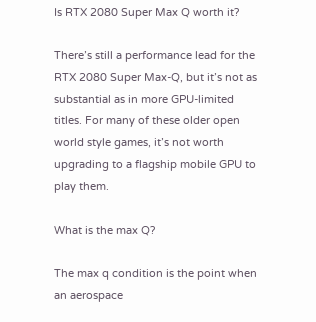Is RTX 2080 Super Max Q worth it?

There’s still a performance lead for the RTX 2080 Super Max-Q, but it’s not as substantial as in more GPU-limited titles. For many of these older open world style games, it’s not worth upgrading to a flagship mobile GPU to play them.

What is the max Q?

The max q condition is the point when an aerospace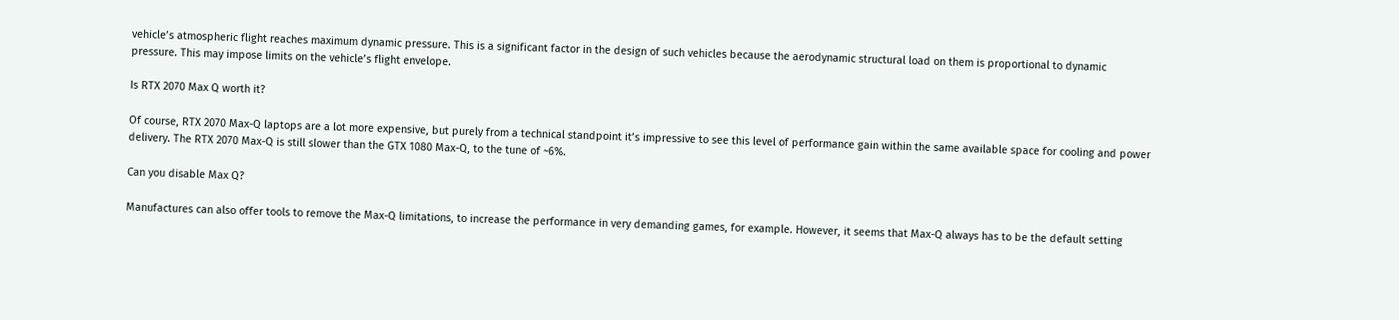vehicle’s atmospheric flight reaches maximum dynamic pressure. This is a significant factor in the design of such vehicles because the aerodynamic structural load on them is proportional to dynamic pressure. This may impose limits on the vehicle’s flight envelope.

Is RTX 2070 Max Q worth it?

Of course, RTX 2070 Max-Q laptops are a lot more expensive, but purely from a technical standpoint it’s impressive to see this level of performance gain within the same available space for cooling and power delivery. The RTX 2070 Max-Q is still slower than the GTX 1080 Max-Q, to the tune of ~6%.

Can you disable Max Q?

Manufactures can also offer tools to remove the Max-Q limitations, to increase the performance in very demanding games, for example. However, it seems that Max-Q always has to be the default setting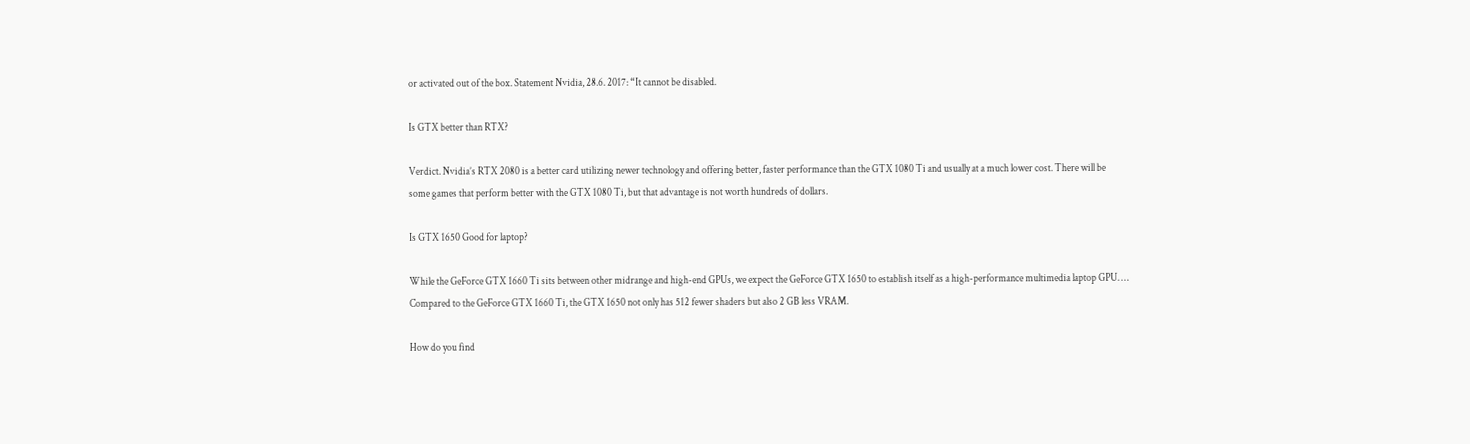or activated out of the box. Statement Nvidia, 28.6. 2017: “It cannot be disabled.

Is GTX better than RTX?

Verdict. Nvidia’s RTX 2080 is a better card utilizing newer technology and offering better, faster performance than the GTX 1080 Ti and usually at a much lower cost. There will be some games that perform better with the GTX 1080 Ti, but that advantage is not worth hundreds of dollars.

Is GTX 1650 Good for laptop?

While the GeForce GTX 1660 Ti sits between other midrange and high-end GPUs, we expect the GeForce GTX 1650 to establish itself as a high-performance multimedia laptop GPU. … Compared to the GeForce GTX 1660 Ti, the GTX 1650 not only has 512 fewer shaders but also 2 GB less VRAM.

How do you find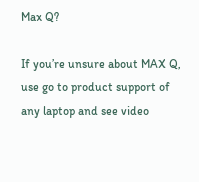Max Q?

If you’re unsure about MAX Q, use go to product support of any laptop and see video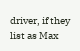driver, if they list as Max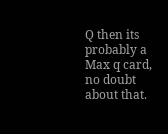Q then its probably a Max q card, no doubt about that.